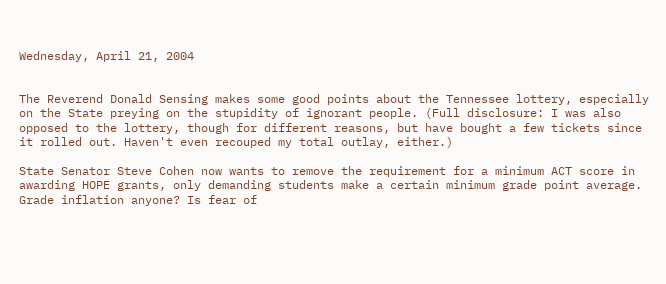Wednesday, April 21, 2004


The Reverend Donald Sensing makes some good points about the Tennessee lottery, especially on the State preying on the stupidity of ignorant people. (Full disclosure: I was also opposed to the lottery, though for different reasons, but have bought a few tickets since it rolled out. Haven't even recouped my total outlay, either.)

State Senator Steve Cohen now wants to remove the requirement for a minimum ACT score in awarding HOPE grants, only demanding students make a certain minimum grade point average. Grade inflation anyone? Is fear of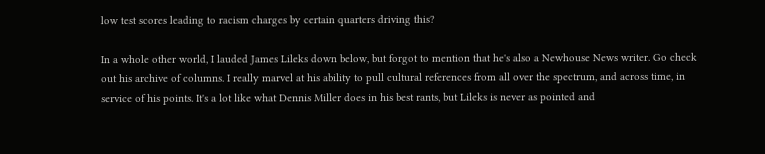low test scores leading to racism charges by certain quarters driving this?

In a whole other world, I lauded James Lileks down below, but forgot to mention that he's also a Newhouse News writer. Go check out his archive of columns. I really marvel at his ability to pull cultural references from all over the spectrum, and across time, in service of his points. It's a lot like what Dennis Miller does in his best rants, but Lileks is never as pointed and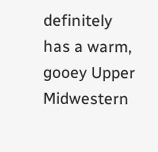definitely has a warm, gooey Upper Midwestern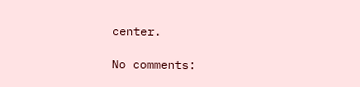center.

No comments: